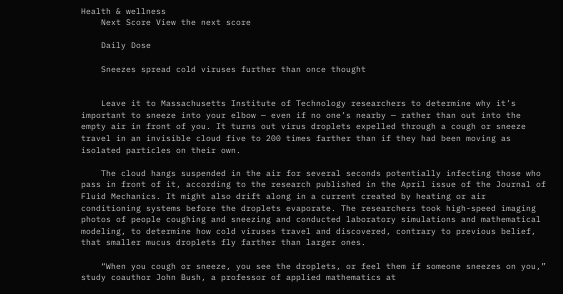Health & wellness
    Next Score View the next score

    Daily Dose

    Sneezes spread cold viruses further than once thought


    Leave it to Massachusetts Institute of Technology researchers to determine why it’s important to sneeze into your elbow — even if no one’s nearby — rather than out into the empty air in front of you. It turns out virus droplets expelled through a cough or sneeze travel in an invisible cloud five to 200 times farther than if they had been moving as isolated particles on their own.

    The cloud hangs suspended in the air for several seconds potentially infecting those who pass in front of it, according to the research published in the April issue of the Journal of Fluid Mechanics. It might also drift along in a current created by heating or air conditioning systems before the droplets evaporate. The researchers took high-speed imaging photos of people coughing and sneezing and conducted laboratory simulations and mathematical modeling, to determine how cold viruses travel and discovered, contrary to previous belief, that smaller mucus droplets fly farther than larger ones.

    “When you cough or sneeze, you see the droplets, or feel them if someone sneezes on you,” study coauthor John Bush, a professor of applied mathematics at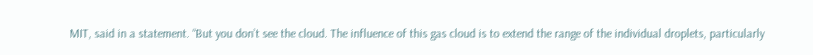MIT, said in a statement. “But you don’t see the cloud. The influence of this gas cloud is to extend the range of the individual droplets, particularly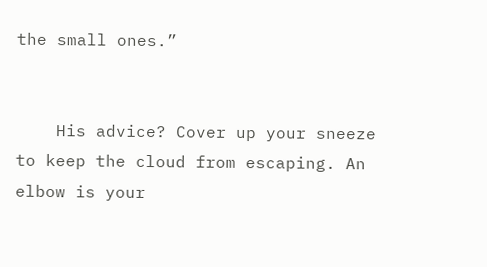the small ones.”


    His advice? Cover up your sneeze to keep the cloud from escaping. An elbow is your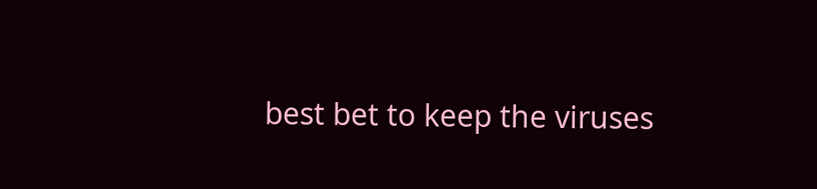best bet to keep the viruses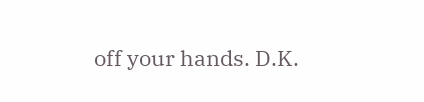off your hands. D.K.